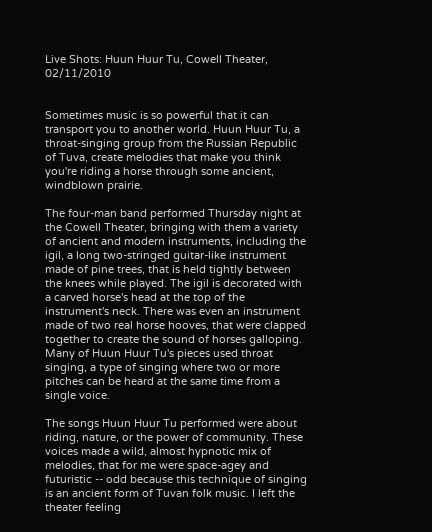Live Shots: Huun Huur Tu, Cowell Theater, 02/11/2010


Sometimes music is so powerful that it can transport you to another world. Huun Huur Tu, a throat-singing group from the Russian Republic of Tuva, create melodies that make you think you're riding a horse through some ancient, windblown prairie.

The four-man band performed Thursday night at the Cowell Theater, bringing with them a variety of ancient and modern instruments, including the igil, a long two-stringed guitar-like instrument made of pine trees, that is held tightly between the knees while played. The igil is decorated with a carved horse's head at the top of the instrument's neck. There was even an instrument made of two real horse hooves, that were clapped together to create the sound of horses galloping. Many of Huun Huur Tu's pieces used throat singing, a type of singing where two or more pitches can be heard at the same time from a single voice.

The songs Huun Huur Tu performed were about riding, nature, or the power of community. These voices made a wild, almost hypnotic mix of melodies, that for me were space-agey and futuristic -- odd because this technique of singing is an ancient form of Tuvan folk music. I left the theater feeling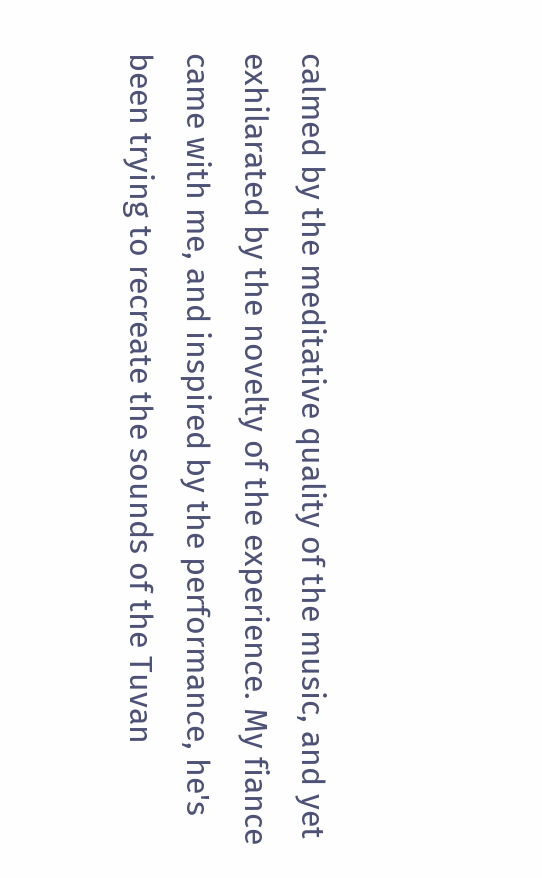calmed by the meditative quality of the music, and yet exhilarated by the novelty of the experience. My fiance came with me, and inspired by the performance, he's been trying to recreate the sounds of the Tuvan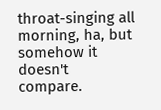throat-singing all morning, ha, but somehow it doesn't compare.